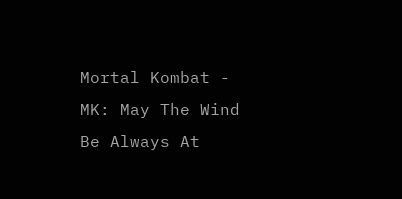Mortal Kombat - MK: May The Wind Be Always At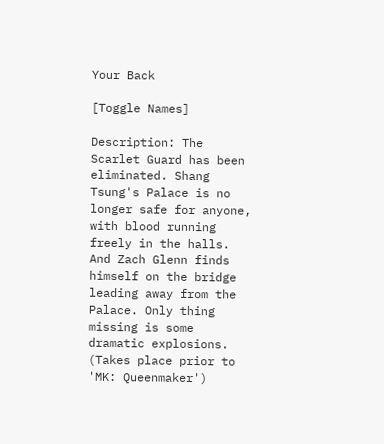Your Back

[Toggle Names]

Description: The Scarlet Guard has been eliminated. Shang Tsung's Palace is no longer safe for anyone, with blood running freely in the halls. And Zach Glenn finds himself on the bridge leading away from the Palace. Only thing missing is some dramatic explosions. (Takes place prior to 'MK: Queenmaker')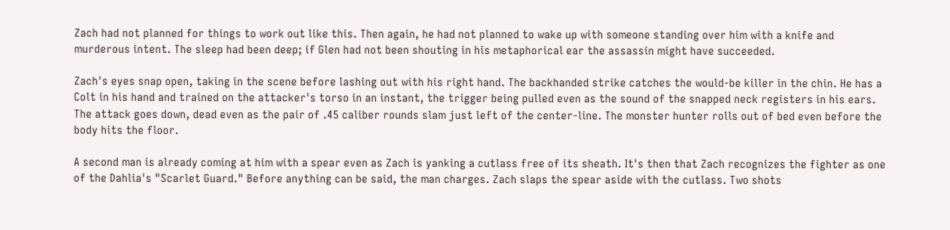Zach had not planned for things to work out like this. Then again, he had not planned to wake up with someone standing over him with a knife and murderous intent. The sleep had been deep; if Glen had not been shouting in his metaphorical ear the assassin might have succeeded.

Zach's eyes snap open, taking in the scene before lashing out with his right hand. The backhanded strike catches the would-be killer in the chin. He has a Colt in his hand and trained on the attacker's torso in an instant, the trigger being pulled even as the sound of the snapped neck registers in his ears. The attack goes down, dead even as the pair of .45 caliber rounds slam just left of the center-line. The monster hunter rolls out of bed even before the body hits the floor.

A second man is already coming at him with a spear even as Zach is yanking a cutlass free of its sheath. It's then that Zach recognizes the fighter as one of the Dahlia's "Scarlet Guard." Before anything can be said, the man charges. Zach slaps the spear aside with the cutlass. Two shots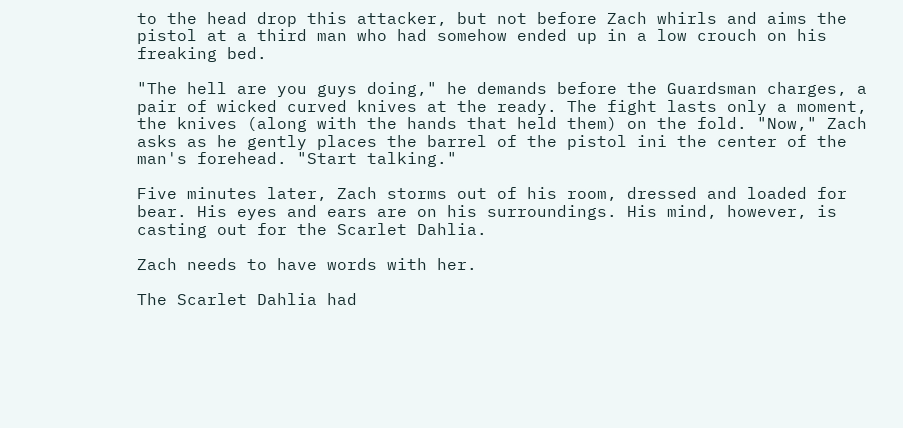to the head drop this attacker, but not before Zach whirls and aims the pistol at a third man who had somehow ended up in a low crouch on his freaking bed.

"The hell are you guys doing," he demands before the Guardsman charges, a pair of wicked curved knives at the ready. The fight lasts only a moment, the knives (along with the hands that held them) on the fold. "Now," Zach asks as he gently places the barrel of the pistol ini the center of the man's forehead. "Start talking."

Five minutes later, Zach storms out of his room, dressed and loaded for bear. His eyes and ears are on his surroundings. His mind, however, is casting out for the Scarlet Dahlia.

Zach needs to have words with her.

The Scarlet Dahlia had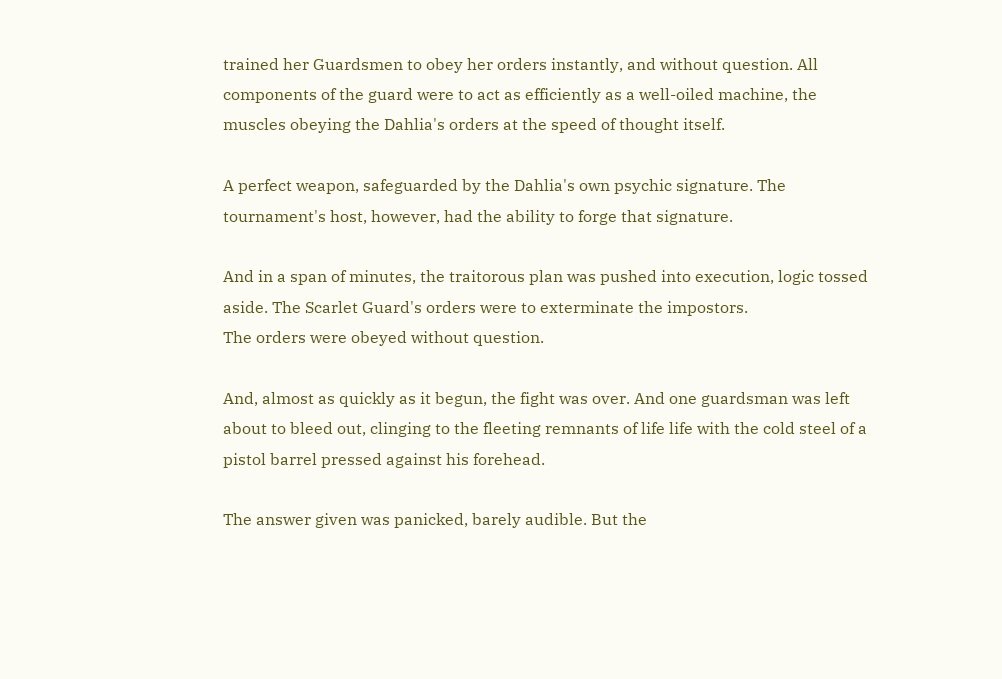trained her Guardsmen to obey her orders instantly, and without question. All components of the guard were to act as efficiently as a well-oiled machine, the muscles obeying the Dahlia's orders at the speed of thought itself.

A perfect weapon, safeguarded by the Dahlia's own psychic signature. The tournament's host, however, had the ability to forge that signature.

And in a span of minutes, the traitorous plan was pushed into execution, logic tossed aside. The Scarlet Guard's orders were to exterminate the impostors.
The orders were obeyed without question.

And, almost as quickly as it begun, the fight was over. And one guardsman was left about to bleed out, clinging to the fleeting remnants of life life with the cold steel of a pistol barrel pressed against his forehead.

The answer given was panicked, barely audible. But the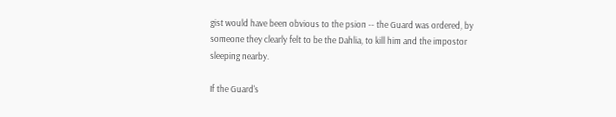gist would have been obvious to the psion -- the Guard was ordered, by someone they clearly felt to be the Dahlia, to kill him and the impostor sleeping nearby.

If the Guard's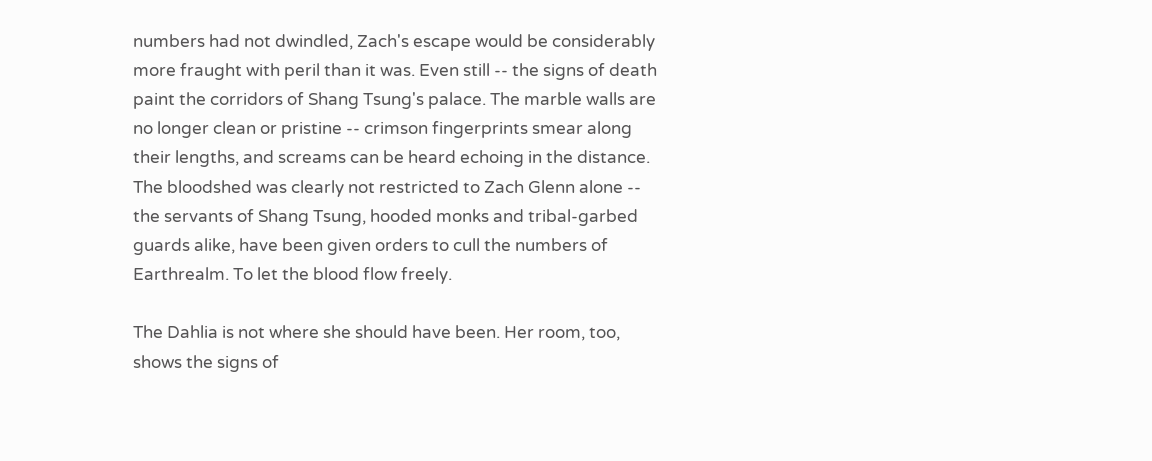numbers had not dwindled, Zach's escape would be considerably more fraught with peril than it was. Even still -- the signs of death paint the corridors of Shang Tsung's palace. The marble walls are no longer clean or pristine -- crimson fingerprints smear along their lengths, and screams can be heard echoing in the distance. The bloodshed was clearly not restricted to Zach Glenn alone -- the servants of Shang Tsung, hooded monks and tribal-garbed guards alike, have been given orders to cull the numbers of Earthrealm. To let the blood flow freely.

The Dahlia is not where she should have been. Her room, too, shows the signs of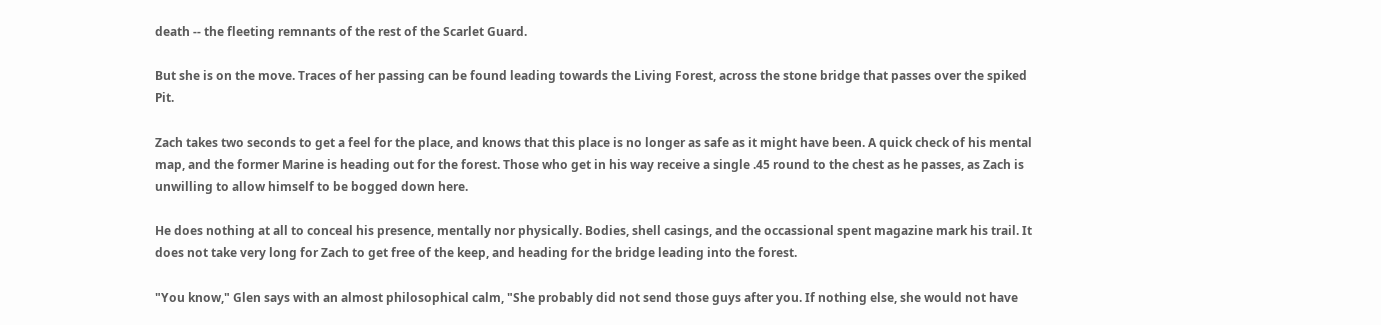death -- the fleeting remnants of the rest of the Scarlet Guard.

But she is on the move. Traces of her passing can be found leading towards the Living Forest, across the stone bridge that passes over the spiked Pit.

Zach takes two seconds to get a feel for the place, and knows that this place is no longer as safe as it might have been. A quick check of his mental map, and the former Marine is heading out for the forest. Those who get in his way receive a single .45 round to the chest as he passes, as Zach is unwilling to allow himself to be bogged down here.

He does nothing at all to conceal his presence, mentally nor physically. Bodies, shell casings, and the occassional spent magazine mark his trail. It does not take very long for Zach to get free of the keep, and heading for the bridge leading into the forest.

"You know," Glen says with an almost philosophical calm, "She probably did not send those guys after you. If nothing else, she would not have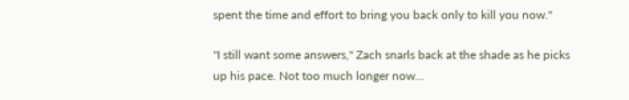spent the time and effort to bring you back only to kill you now."

"I still want some answers," Zach snarls back at the shade as he picks up his pace. Not too much longer now...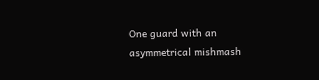One guard with an asymmetrical mishmash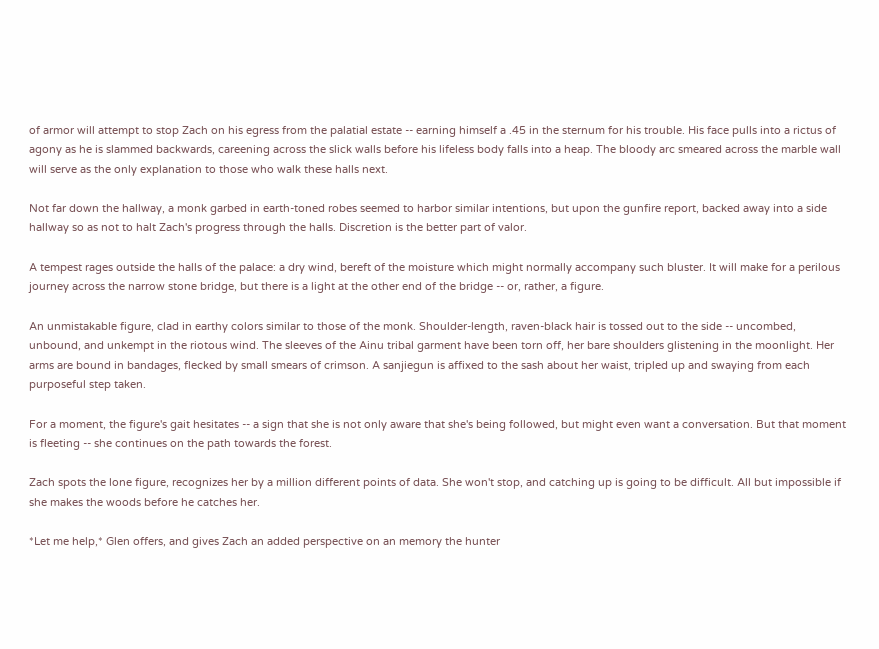of armor will attempt to stop Zach on his egress from the palatial estate -- earning himself a .45 in the sternum for his trouble. His face pulls into a rictus of agony as he is slammed backwards, careening across the slick walls before his lifeless body falls into a heap. The bloody arc smeared across the marble wall will serve as the only explanation to those who walk these halls next.

Not far down the hallway, a monk garbed in earth-toned robes seemed to harbor similar intentions, but upon the gunfire report, backed away into a side hallway so as not to halt Zach's progress through the halls. Discretion is the better part of valor.

A tempest rages outside the halls of the palace: a dry wind, bereft of the moisture which might normally accompany such bluster. It will make for a perilous journey across the narrow stone bridge, but there is a light at the other end of the bridge -- or, rather, a figure.

An unmistakable figure, clad in earthy colors similar to those of the monk. Shoulder-length, raven-black hair is tossed out to the side -- uncombed, unbound, and unkempt in the riotous wind. The sleeves of the Ainu tribal garment have been torn off, her bare shoulders glistening in the moonlight. Her arms are bound in bandages, flecked by small smears of crimson. A sanjiegun is affixed to the sash about her waist, tripled up and swaying from each purposeful step taken.

For a moment, the figure's gait hesitates -- a sign that she is not only aware that she's being followed, but might even want a conversation. But that moment is fleeting -- she continues on the path towards the forest.

Zach spots the lone figure, recognizes her by a million different points of data. She won't stop, and catching up is going to be difficult. All but impossible if she makes the woods before he catches her.

*Let me help,* Glen offers, and gives Zach an added perspective on an memory the hunter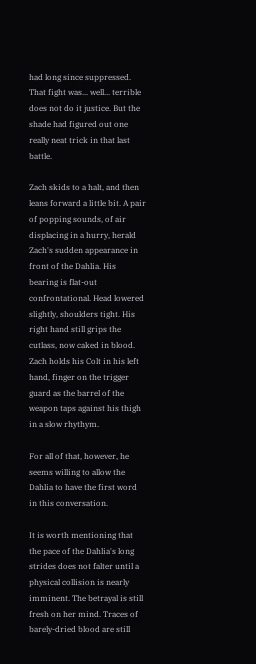had long since suppressed. That fight was... well... terrible does not do it justice. But the shade had figured out one really neat trick in that last battle.

Zach skids to a halt, and then leans forward a little bit. A pair of popping sounds, of air displacing in a hurry, herald Zach's sudden appearance in front of the Dahlia. His bearing is flat-out confrontational. Head lowered slightly, shoulders tight. His right hand still grips the cutlass, now caked in blood. Zach holds his Colt in his left hand, finger on the trigger guard as the barrel of the weapon taps against his thigh in a slow rhythym.

For all of that, however, he seems willing to allow the Dahlia to have the first word in this conversation.

It is worth mentioning that the pace of the Dahlia's long strides does not falter until a physical collision is nearly imminent. The betrayal is still fresh on her mind. Traces of barely-dried blood are still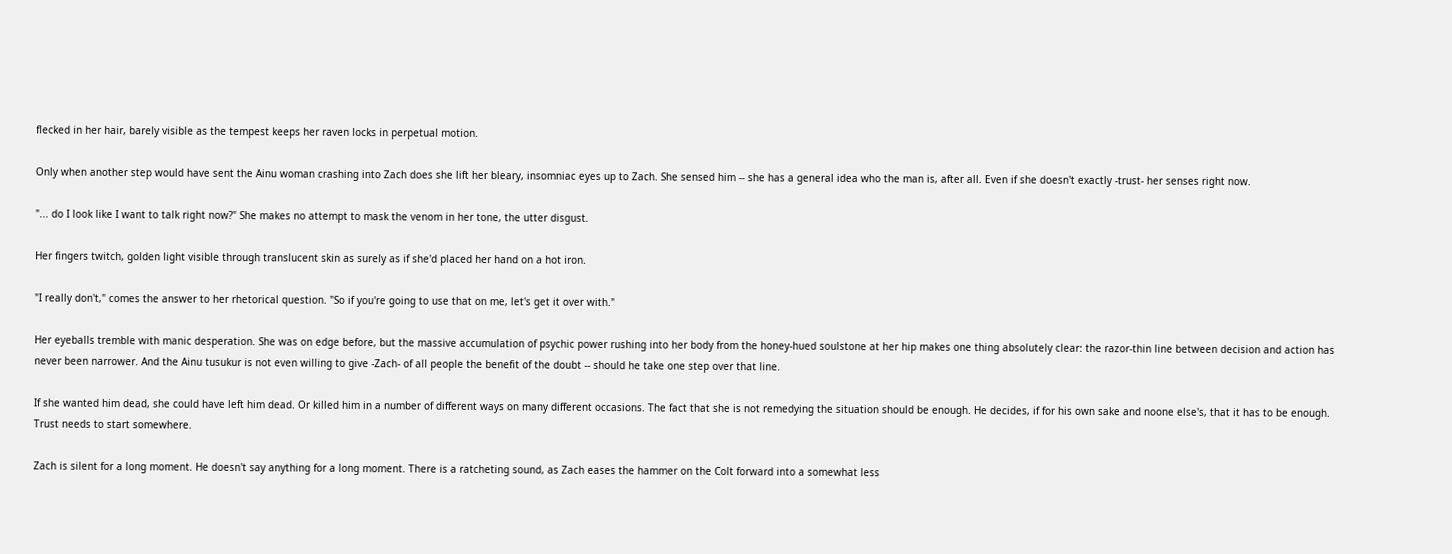flecked in her hair, barely visible as the tempest keeps her raven locks in perpetual motion.

Only when another step would have sent the Ainu woman crashing into Zach does she lift her bleary, insomniac eyes up to Zach. She sensed him -- she has a general idea who the man is, after all. Even if she doesn't exactly -trust- her senses right now.

"... do I look like I want to talk right now?" She makes no attempt to mask the venom in her tone, the utter disgust.

Her fingers twitch, golden light visible through translucent skin as surely as if she'd placed her hand on a hot iron.

"I really don't," comes the answer to her rhetorical question. "So if you're going to use that on me, let's get it over with."

Her eyeballs tremble with manic desperation. She was on edge before, but the massive accumulation of psychic power rushing into her body from the honey-hued soulstone at her hip makes one thing absolutely clear: the razor-thin line between decision and action has never been narrower. And the Ainu tusukur is not even willing to give -Zach- of all people the benefit of the doubt -- should he take one step over that line.

If she wanted him dead, she could have left him dead. Or killed him in a number of different ways on many different occasions. The fact that she is not remedying the situation should be enough. He decides, if for his own sake and noone else's, that it has to be enough. Trust needs to start somewhere.

Zach is silent for a long moment. He doesn't say anything for a long moment. There is a ratcheting sound, as Zach eases the hammer on the Colt forward into a somewhat less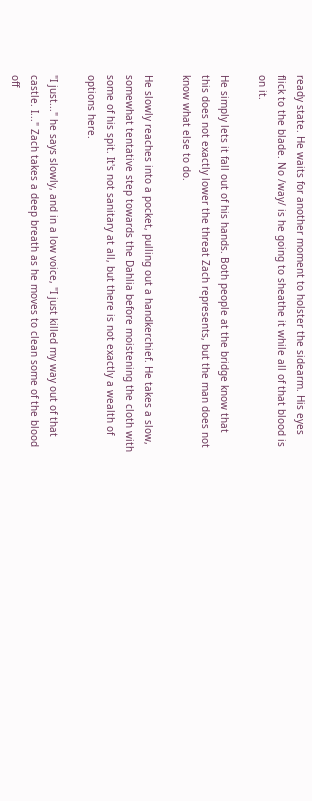ready state. He waits for another moment to holster the sidearm. His eyes flick to the blade. No /way/ is he going to sheathe it while all of that blood is on it.

He simply lets it fall out of his hands. Both people at the bridge know that this does not exactly lower the threat Zach represents, but the man does not know what else to do.

He slowly reaches into a pocket, pulling out a handkerchief. He takes a slow, somewhat tentative step towards the Dahlia before moistening the cloth with some of his spit. It's not sanitary at all, but there is not exactly a wealth of options here.

"I just..." he says slowly, and in a low voice, "I just killed my way out of that castle. I..." Zach takes a deep breath as he moves to clean some of the blood off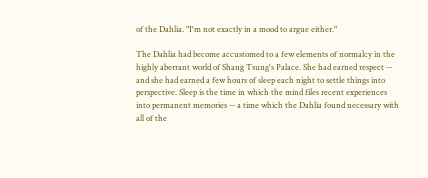of the Dahlia. "I'm not exactly in a mood to argue either."

The Dahlia had become accustomed to a few elements of normalcy in the highly aberrant world of Shang Tsung's Palace. She had earned respect -- and she had earned a few hours of sleep each night to settle things into perspective. Sleep is the time in which the mind files recent experiences into permanent memories -- a time which the Dahlia found necessary with all of the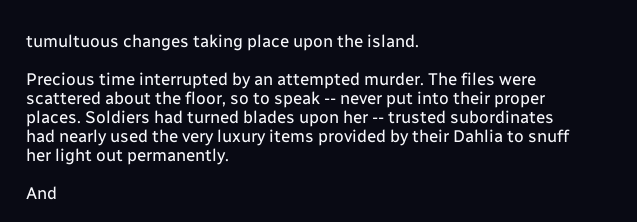tumultuous changes taking place upon the island.

Precious time interrupted by an attempted murder. The files were scattered about the floor, so to speak -- never put into their proper places. Soldiers had turned blades upon her -- trusted subordinates had nearly used the very luxury items provided by their Dahlia to snuff her light out permanently.

And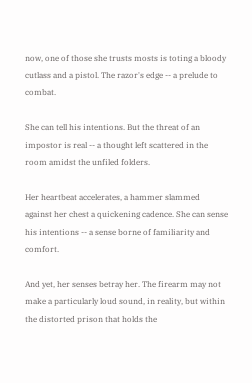now, one of those she trusts mosts is toting a bloody cutlass and a pistol. The razor's edge -- a prelude to combat.

She can tell his intentions. But the threat of an impostor is real -- a thought left scattered in the room amidst the unfiled folders.

Her heartbeat accelerates, a hammer slammed against her chest a quickening cadence. She can sense his intentions -- a sense borne of familiarity and comfort.

And yet, her senses betray her. The firearm may not make a particularly loud sound, in reality, but within the distorted prison that holds the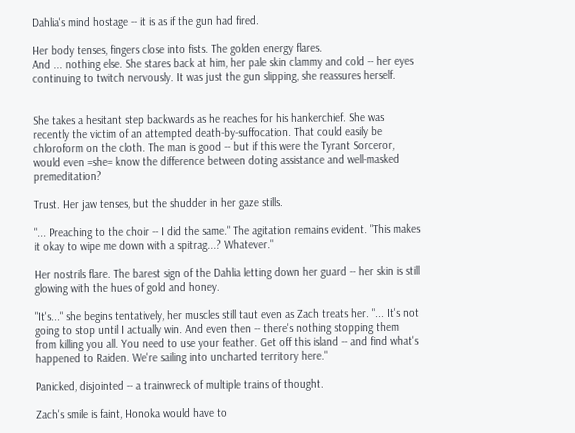Dahlia's mind hostage -- it is as if the gun had fired.

Her body tenses, fingers close into fists. The golden energy flares.
And ... nothing else. She stares back at him, her pale skin clammy and cold -- her eyes continuing to twitch nervously. It was just the gun slipping, she reassures herself.


She takes a hesitant step backwards as he reaches for his hankerchief. She was recently the victim of an attempted death-by-suffocation. That could easily be chloroform on the cloth. The man is good -- but if this were the Tyrant Sorceror, would even =she= know the difference between doting assistance and well-masked premeditation?

Trust. Her jaw tenses, but the shudder in her gaze stills.

"... Preaching to the choir -- I did the same." The agitation remains evident. "This makes it okay to wipe me down with a spitrag...? Whatever."

Her nostrils flare. The barest sign of the Dahlia letting down her guard -- her skin is still glowing with the hues of gold and honey.

"It's..." she begins tentatively, her muscles still taut even as Zach treats her. "... It's not going to stop until I actually win. And even then -- there's nothing stopping them from killing you all. You need to use your feather. Get off this island -- and find what's happened to Raiden. We're sailing into uncharted territory here."

Panicked, disjointed -- a trainwreck of multiple trains of thought.

Zach's smile is faint, Honoka would have to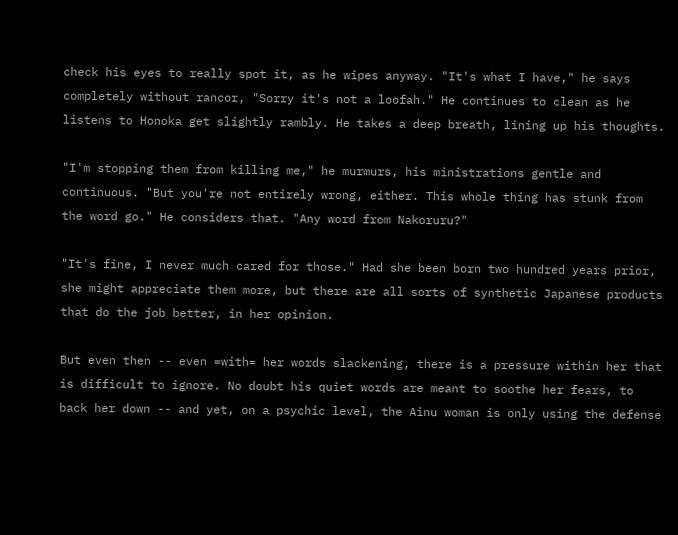check his eyes to really spot it, as he wipes anyway. "It's what I have," he says completely without rancor, "Sorry it's not a loofah." He continues to clean as he listens to Honoka get slightly rambly. He takes a deep breath, lining up his thoughts.

"I'm stopping them from killing me," he murmurs, his ministrations gentle and continuous. "But you're not entirely wrong, either. This whole thing has stunk from the word go." He considers that. "Any word from Nakoruru?"

"It's fine, I never much cared for those." Had she been born two hundred years prior, she might appreciate them more, but there are all sorts of synthetic Japanese products that do the job better, in her opinion.

But even then -- even =with= her words slackening, there is a pressure within her that is difficult to ignore. No doubt his quiet words are meant to soothe her fears, to back her down -- and yet, on a psychic level, the Ainu woman is only using the defense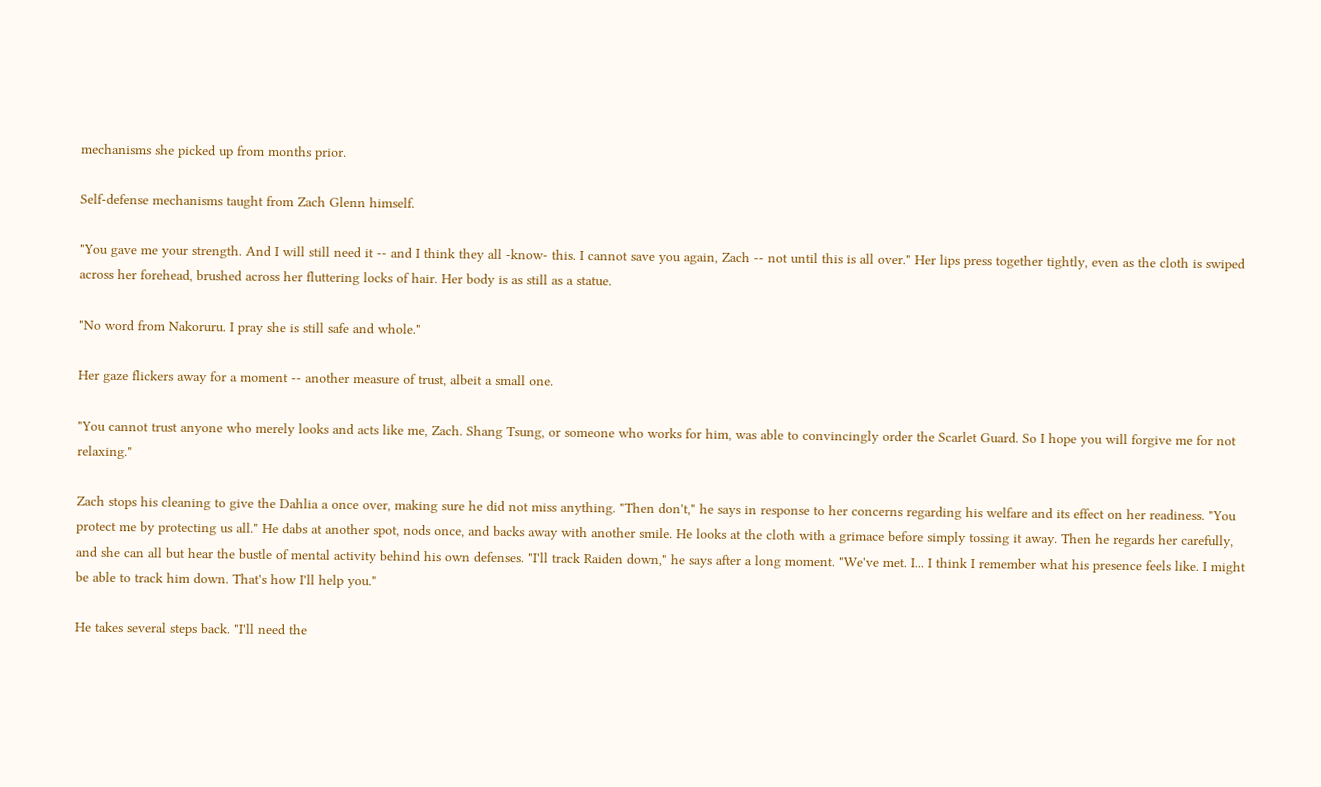mechanisms she picked up from months prior.

Self-defense mechanisms taught from Zach Glenn himself.

"You gave me your strength. And I will still need it -- and I think they all -know- this. I cannot save you again, Zach -- not until this is all over." Her lips press together tightly, even as the cloth is swiped across her forehead, brushed across her fluttering locks of hair. Her body is as still as a statue.

"No word from Nakoruru. I pray she is still safe and whole."

Her gaze flickers away for a moment -- another measure of trust, albeit a small one.

"You cannot trust anyone who merely looks and acts like me, Zach. Shang Tsung, or someone who works for him, was able to convincingly order the Scarlet Guard. So I hope you will forgive me for not relaxing."

Zach stops his cleaning to give the Dahlia a once over, making sure he did not miss anything. "Then don't," he says in response to her concerns regarding his welfare and its effect on her readiness. "You protect me by protecting us all." He dabs at another spot, nods once, and backs away with another smile. He looks at the cloth with a grimace before simply tossing it away. Then he regards her carefully, and she can all but hear the bustle of mental activity behind his own defenses. "I'll track Raiden down," he says after a long moment. "We've met. I... I think I remember what his presence feels like. I might be able to track him down. That's how I'll help you."

He takes several steps back. "I'll need the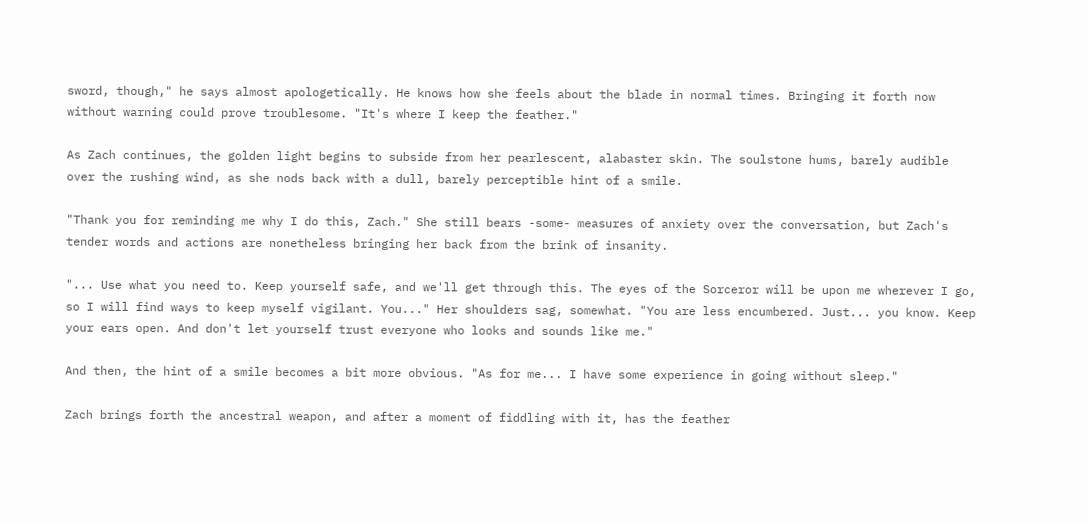sword, though," he says almost apologetically. He knows how she feels about the blade in normal times. Bringing it forth now without warning could prove troublesome. "It's where I keep the feather."

As Zach continues, the golden light begins to subside from her pearlescent, alabaster skin. The soulstone hums, barely audible over the rushing wind, as she nods back with a dull, barely perceptible hint of a smile.

"Thank you for reminding me why I do this, Zach." She still bears -some- measures of anxiety over the conversation, but Zach's tender words and actions are nonetheless bringing her back from the brink of insanity.

"... Use what you need to. Keep yourself safe, and we'll get through this. The eyes of the Sorceror will be upon me wherever I go, so I will find ways to keep myself vigilant. You..." Her shoulders sag, somewhat. "You are less encumbered. Just... you know. Keep your ears open. And don't let yourself trust everyone who looks and sounds like me."

And then, the hint of a smile becomes a bit more obvious. "As for me... I have some experience in going without sleep."

Zach brings forth the ancestral weapon, and after a moment of fiddling with it, has the feather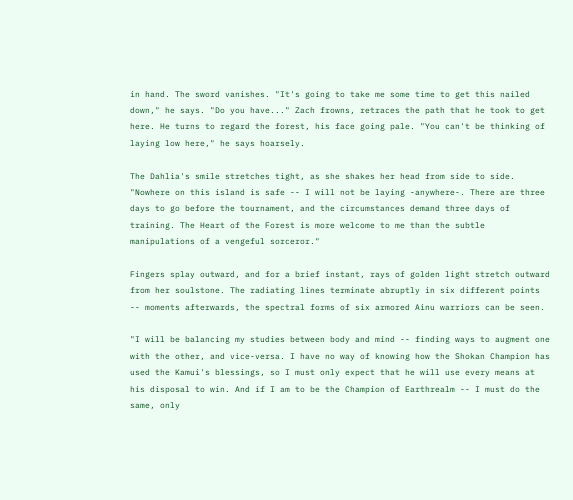in hand. The sword vanishes. "It's going to take me some time to get this nailed down," he says. "Do you have..." Zach frowns, retraces the path that he took to get here. He turns to regard the forest, his face going pale. "You can't be thinking of laying low here," he says hoarsely.

The Dahlia's smile stretches tight, as she shakes her head from side to side. "Nowhere on this island is safe -- I will not be laying -anywhere-. There are three days to go before the tournament, and the circumstances demand three days of training. The Heart of the Forest is more welcome to me than the subtle manipulations of a vengeful sorceror."

Fingers splay outward, and for a brief instant, rays of golden light stretch outward from her soulstone. The radiating lines terminate abruptly in six different points -- moments afterwards, the spectral forms of six armored Ainu warriors can be seen.

"I will be balancing my studies between body and mind -- finding ways to augment one with the other, and vice-versa. I have no way of knowing how the Shokan Champion has used the Kamui's blessings, so I must only expect that he will use every means at his disposal to win. And if I am to be the Champion of Earthrealm -- I must do the same, only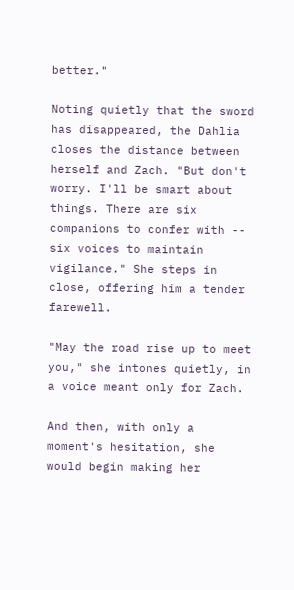better."

Noting quietly that the sword has disappeared, the Dahlia closes the distance between herself and Zach. "But don't worry. I'll be smart about things. There are six companions to confer with -- six voices to maintain vigilance." She steps in close, offering him a tender farewell.

"May the road rise up to meet you," she intones quietly, in a voice meant only for Zach.

And then, with only a moment's hesitation, she would begin making her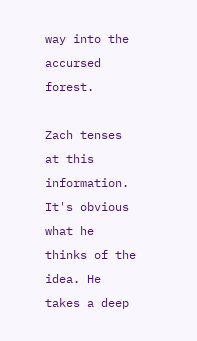way into the accursed forest.

Zach tenses at this information. It's obvious what he thinks of the idea. He takes a deep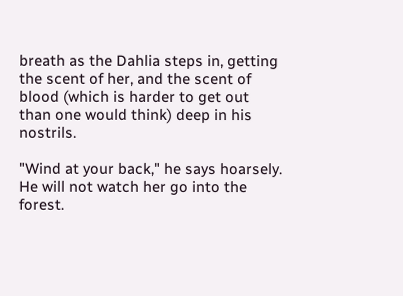breath as the Dahlia steps in, getting the scent of her, and the scent of blood (which is harder to get out than one would think) deep in his nostrils.

"Wind at your back," he says hoarsely. He will not watch her go into the forest.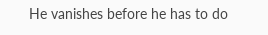He vanishes before he has to do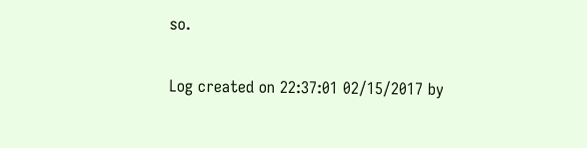so.

Log created on 22:37:01 02/15/2017 by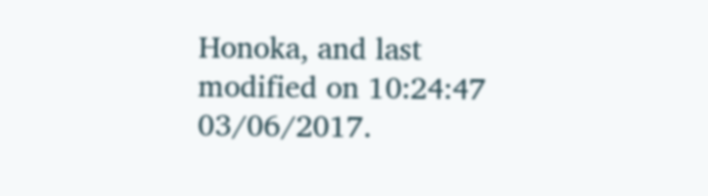Honoka, and last modified on 10:24:47 03/06/2017.